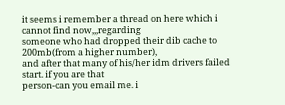it seems i remember a thread on here which i cannot find now,,,regarding
someone who had dropped their dib cache to 200mb(from a higher number),
and after that many of his/her idm drivers failed start. if you are that
person-can you email me. i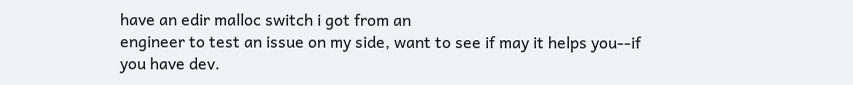have an edir malloc switch i got from an
engineer to test an issue on my side, want to see if may it helps you--if
you have dev.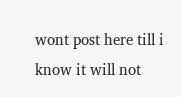wont post here till i know it will not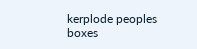kerplode peoples boxes